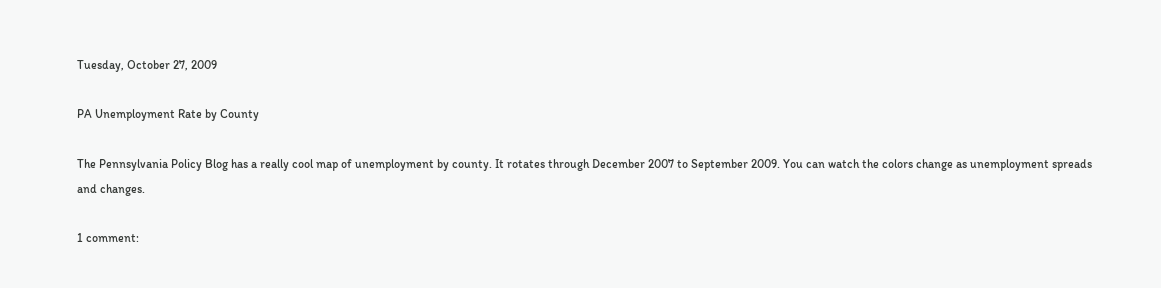Tuesday, October 27, 2009

PA Unemployment Rate by County

The Pennsylvania Policy Blog has a really cool map of unemployment by county. It rotates through December 2007 to September 2009. You can watch the colors change as unemployment spreads and changes.

1 comment: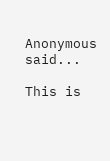Anonymous said...

This is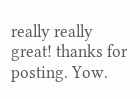really really great! thanks for posting. Yow.